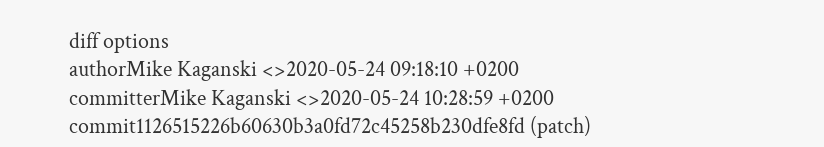diff options
authorMike Kaganski <>2020-05-24 09:18:10 +0200
committerMike Kaganski <>2020-05-24 10:28:59 +0200
commit1126515226b60630b3a0fd72c45258b230dfe8fd (patch)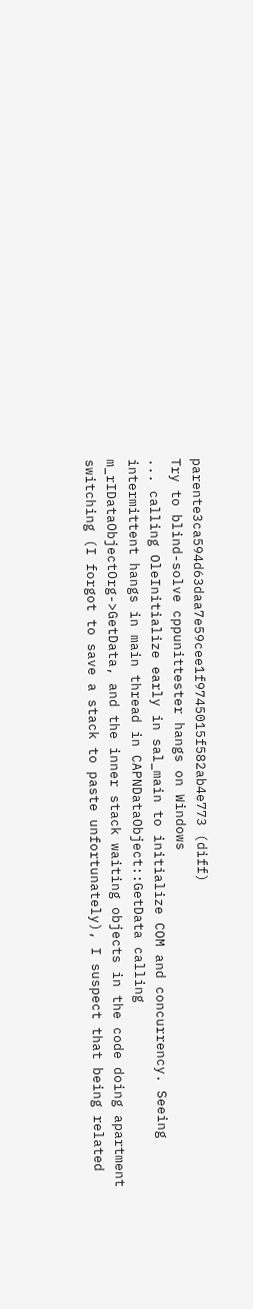parente3ca594d63daa7e59cee1f9745015f582ab4e773 (diff)
Try to blind-solve cppunittester hangs on Windows
... calling OleInitialize early in sal_main to initialize COM and concurrency. Seeing intermittent hangs in main thread in CAPNDataObject::GetData calling m_rIDataObjectOrg->GetData, and the inner stack waiting objects in the code doing apartment switching (I forgot to save a stack to paste unfortunately), I suspect that being related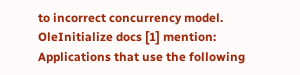to incorrect concurrency model. OleInitialize docs [1] mention: Applications that use the following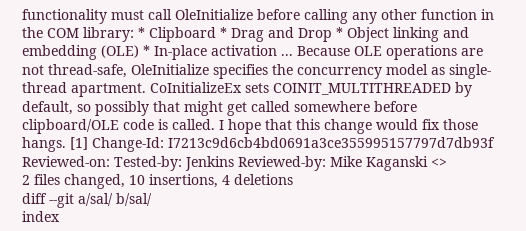functionality must call OleInitialize before calling any other function in the COM library: * Clipboard * Drag and Drop * Object linking and embedding (OLE) * In-place activation ... Because OLE operations are not thread-safe, OleInitialize specifies the concurrency model as single-thread apartment. CoInitializeEx sets COINIT_MULTITHREADED by default, so possibly that might get called somewhere before clipboard/OLE code is called. I hope that this change would fix those hangs. [1] Change-Id: I7213c9d6cb4bd0691a3ce355995157797d7db93f Reviewed-on: Tested-by: Jenkins Reviewed-by: Mike Kaganski <>
2 files changed, 10 insertions, 4 deletions
diff --git a/sal/ b/sal/
index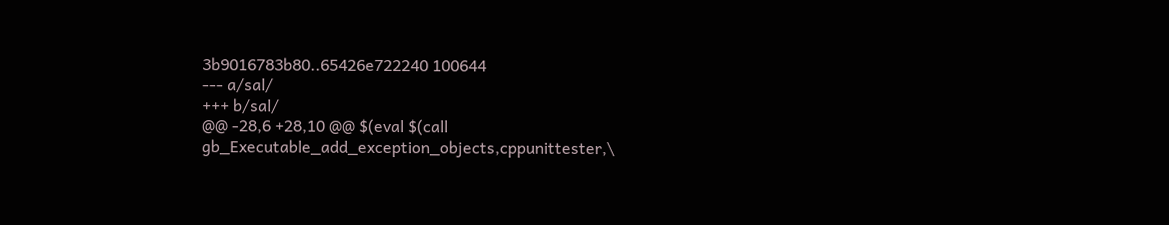3b9016783b80..65426e722240 100644
--- a/sal/
+++ b/sal/
@@ -28,6 +28,10 @@ $(eval $(call gb_Executable_add_exception_objects,cppunittester,\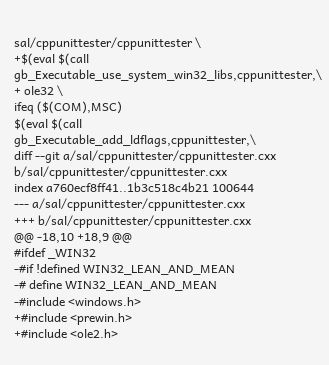sal/cppunittester/cppunittester \
+$(eval $(call gb_Executable_use_system_win32_libs,cppunittester,\
+ ole32 \
ifeq ($(COM),MSC)
$(eval $(call gb_Executable_add_ldflags,cppunittester,\
diff --git a/sal/cppunittester/cppunittester.cxx b/sal/cppunittester/cppunittester.cxx
index a760ecf8ff41..1b3c518c4b21 100644
--- a/sal/cppunittester/cppunittester.cxx
+++ b/sal/cppunittester/cppunittester.cxx
@@ -18,10 +18,9 @@
#ifdef _WIN32
-#if !defined WIN32_LEAN_AND_MEAN
-# define WIN32_LEAN_AND_MEAN
-#include <windows.h>
+#include <prewin.h>
+#include <ole2.h>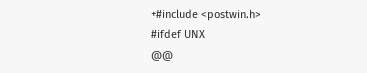+#include <postwin.h>
#ifdef UNX
@@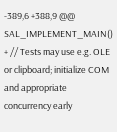-389,6 +388,9 @@ SAL_IMPLEMENT_MAIN()
+ // Tests may use e.g. OLE or clipboard; initialize COM and appropriate concurrency early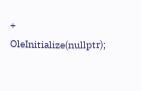+ OleInitialize(nullptr);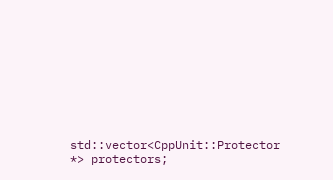std::vector<CppUnit::Protector *> protectors;